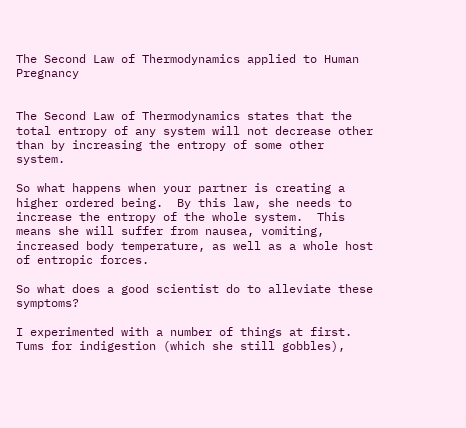The Second Law of Thermodynamics applied to Human Pregnancy


The Second Law of Thermodynamics states that the total entropy of any system will not decrease other than by increasing the entropy of some other system.

So what happens when your partner is creating a higher ordered being.  By this law, she needs to increase the entropy of the whole system.  This means she will suffer from nausea, vomiting, increased body temperature, as well as a whole host of entropic forces.

So what does a good scientist do to alleviate these symptoms?

I experimented with a number of things at first.  Tums for indigestion (which she still gobbles),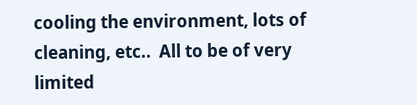cooling the environment, lots of cleaning, etc..  All to be of very limited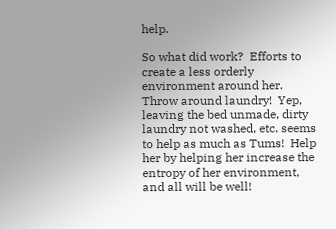help.

So what did work?  Efforts to create a less orderly environment around her.  Throw around laundry!  Yep, leaving the bed unmade, dirty laundry not washed, etc. seems to help as much as Tums!  Help her by helping her increase the entropy of her environment, and all will be well!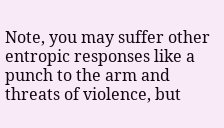Note, you may suffer other entropic responses like a punch to the arm and threats of violence, but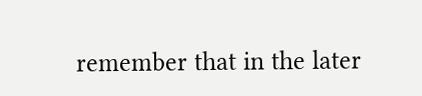remember that in the later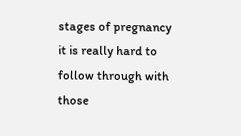stages of pregnancy it is really hard to follow through with those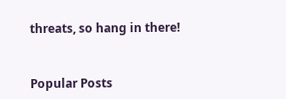threats, so hang in there!


Popular Posts